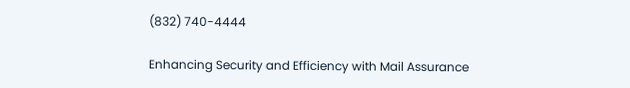(832) 740-4444

Enhancing Security and Efficiency with Mail Assurance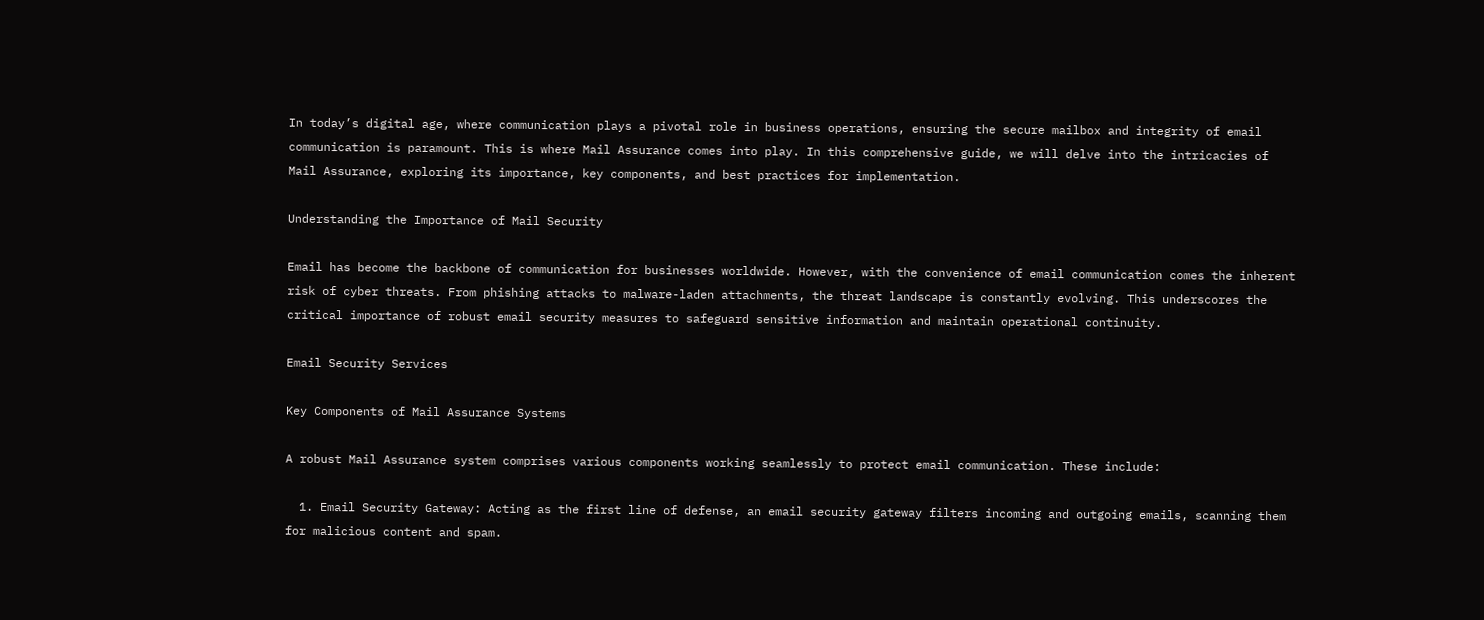In today’s digital age, where communication plays a pivotal role in business operations, ensuring the secure mailbox and integrity of email communication is paramount. This is where Mail Assurance comes into play. In this comprehensive guide, we will delve into the intricacies of Mail Assurance, exploring its importance, key components, and best practices for implementation.

Understanding the Importance of Mail Security

Email has become the backbone of communication for businesses worldwide. However, with the convenience of email communication comes the inherent risk of cyber threats. From phishing attacks to malware-laden attachments, the threat landscape is constantly evolving. This underscores the critical importance of robust email security measures to safeguard sensitive information and maintain operational continuity.

Email Security Services

Key Components of Mail Assurance Systems

A robust Mail Assurance system comprises various components working seamlessly to protect email communication. These include:

  1. Email Security Gateway: Acting as the first line of defense, an email security gateway filters incoming and outgoing emails, scanning them for malicious content and spam.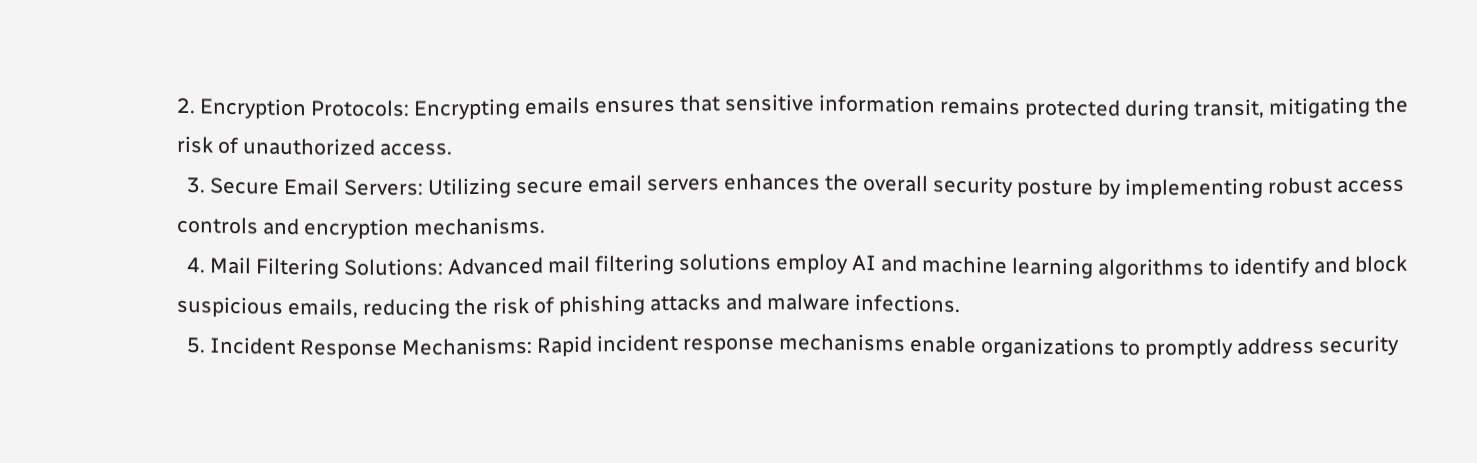2. Encryption Protocols: Encrypting emails ensures that sensitive information remains protected during transit, mitigating the risk of unauthorized access.
  3. Secure Email Servers: Utilizing secure email servers enhances the overall security posture by implementing robust access controls and encryption mechanisms.
  4. Mail Filtering Solutions: Advanced mail filtering solutions employ AI and machine learning algorithms to identify and block suspicious emails, reducing the risk of phishing attacks and malware infections.
  5. Incident Response Mechanisms: Rapid incident response mechanisms enable organizations to promptly address security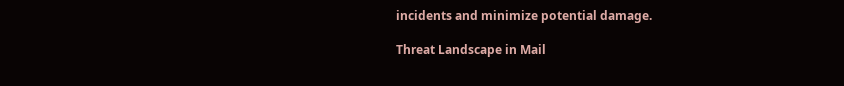incidents and minimize potential damage.

Threat Landscape in Mail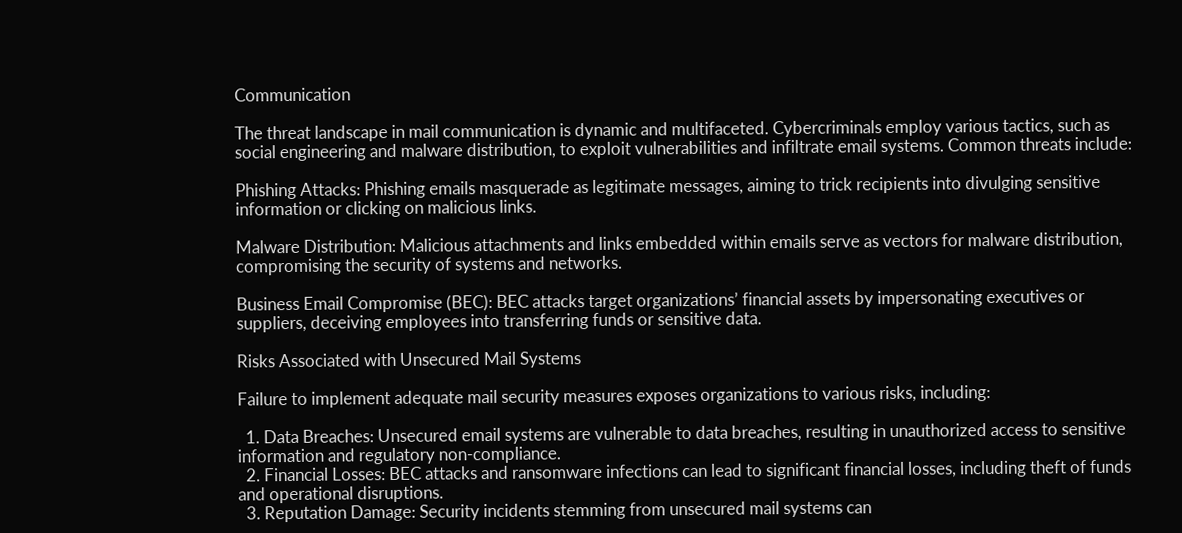Communication

The threat landscape in mail communication is dynamic and multifaceted. Cybercriminals employ various tactics, such as social engineering and malware distribution, to exploit vulnerabilities and infiltrate email systems. Common threats include:

Phishing Attacks: Phishing emails masquerade as legitimate messages, aiming to trick recipients into divulging sensitive information or clicking on malicious links.

Malware Distribution: Malicious attachments and links embedded within emails serve as vectors for malware distribution, compromising the security of systems and networks.

Business Email Compromise (BEC): BEC attacks target organizations’ financial assets by impersonating executives or suppliers, deceiving employees into transferring funds or sensitive data.

Risks Associated with Unsecured Mail Systems

Failure to implement adequate mail security measures exposes organizations to various risks, including:

  1. Data Breaches: Unsecured email systems are vulnerable to data breaches, resulting in unauthorized access to sensitive information and regulatory non-compliance.
  2. Financial Losses: BEC attacks and ransomware infections can lead to significant financial losses, including theft of funds and operational disruptions.
  3. Reputation Damage: Security incidents stemming from unsecured mail systems can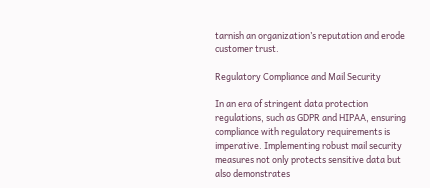tarnish an organization’s reputation and erode customer trust.

Regulatory Compliance and Mail Security

In an era of stringent data protection regulations, such as GDPR and HIPAA, ensuring compliance with regulatory requirements is imperative. Implementing robust mail security measures not only protects sensitive data but also demonstrates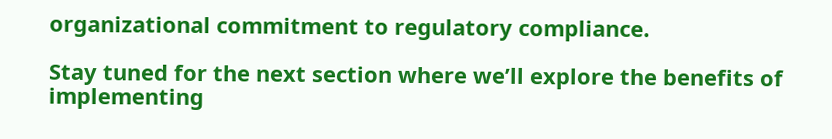organizational commitment to regulatory compliance.

Stay tuned for the next section where we’ll explore the benefits of implementing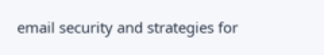email security and strategies for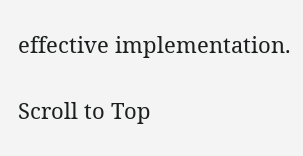effective implementation.

Scroll to Top